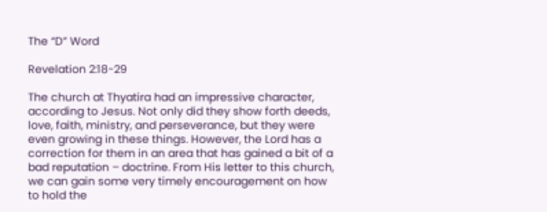The “D” Word

Revelation 2:18-29

The church at Thyatira had an impressive character, according to Jesus. Not only did they show forth deeds, love, faith, ministry, and perseverance, but they were even growing in these things. However, the Lord has a correction for them in an area that has gained a bit of a bad reputation – doctrine. From His letter to this church, we can gain some very timely encouragement on how to hold the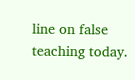line on false teaching today.